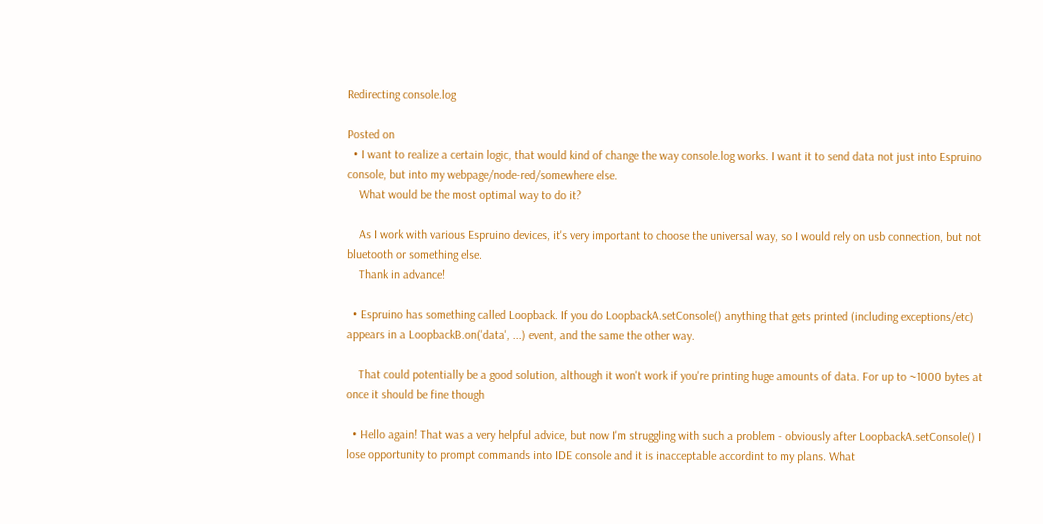Redirecting console.log

Posted on
  • I want to realize a certain logic, that would kind of change the way console.log works. I want it to send data not just into Espruino console, but into my webpage/node-red/somewhere else.
    What would be the most optimal way to do it?

    As I work with various Espruino devices, it's very important to choose the universal way, so I would rely on usb connection, but not bluetooth or something else.
    Thank in advance!

  • Espruino has something called Loopback. If you do LoopbackA.setConsole() anything that gets printed (including exceptions/etc) appears in a LoopbackB.on('data', ...) event, and the same the other way.

    That could potentially be a good solution, although it won't work if you're printing huge amounts of data. For up to ~1000 bytes at once it should be fine though

  • Hello again! That was a very helpful advice, but now I'm struggling with such a problem - obviously after LoopbackA.setConsole() I lose opportunity to prompt commands into IDE console and it is inacceptable accordint to my plans. What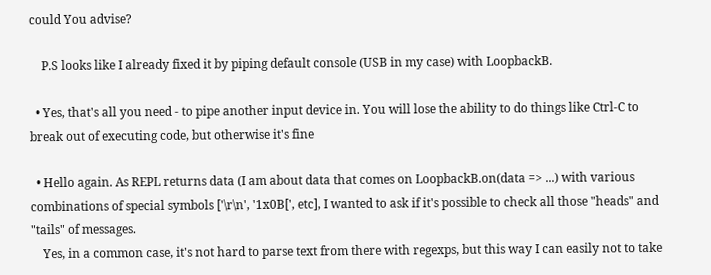could You advise?

    P.S looks like I already fixed it by piping default console (USB in my case) with LoopbackB.

  • Yes, that's all you need - to pipe another input device in. You will lose the ability to do things like Ctrl-C to break out of executing code, but otherwise it's fine

  • Hello again. As REPL returns data (I am about data that comes on LoopbackB.on(data => ...) with various combinations of special symbols ['\r\n', '1x0B[', etc], I wanted to ask if it's possible to check all those "heads" and "tails" of messages.
    Yes, in a common case, it's not hard to parse text from there with regexps, but this way I can easily not to take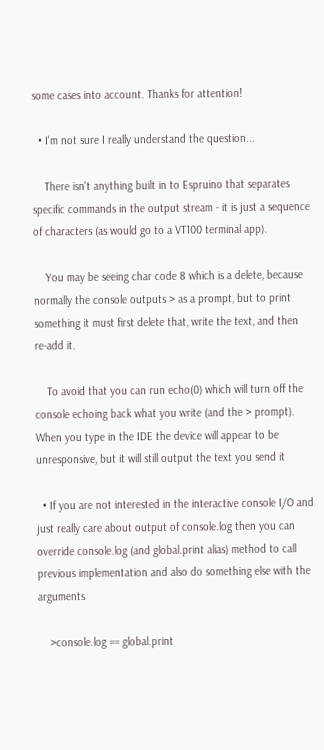some cases into account. Thanks for attention!

  • I'm not sure I really understand the question...

    There isn't anything built in to Espruino that separates specific commands in the output stream - it is just a sequence of characters (as would go to a VT100 terminal app).

    You may be seeing char code 8 which is a delete, because normally the console outputs > as a prompt, but to print something it must first delete that, write the text, and then re-add it.

    To avoid that you can run echo(0) which will turn off the console echoing back what you write (and the > prompt). When you type in the IDE the device will appear to be unresponsive, but it will still output the text you send it

  • If you are not interested in the interactive console I/O and just really care about output of console.log then you can override console.log (and global.print alias) method to call previous implementation and also do something else with the arguments

    >console.log == global.print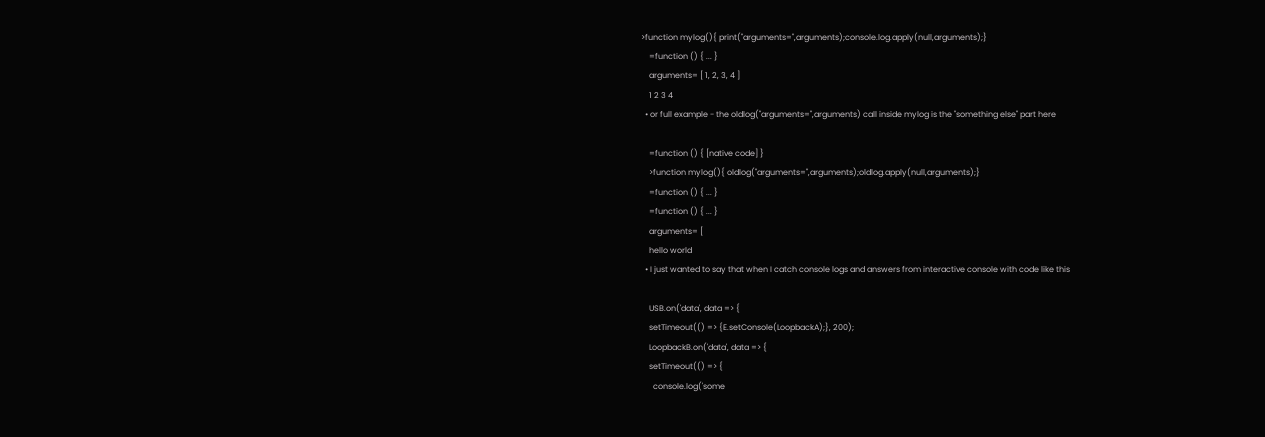>function mylog(){ print("arguments=",arguments);console.log.apply(null,arguments);}
    =function () { ... }
    arguments= [ 1, 2, 3, 4 ]
    1 2 3 4
  • or full example - the oldlog("arguments=",arguments) call inside mylog is the "something else" part here

    =function () { [native code] }
    >function mylog(){ oldlog("arguments=",arguments);oldlog.apply(null,arguments);}
    =function () { ... }
    =function () { ... }
    arguments= [
    hello world
  • I just wanted to say that when I catch console logs and answers from interactive console with code like this

    USB.on('data', data => {
    setTimeout(() => {E.setConsole(LoopbackA);}, 200);
    LoopbackB.on('data', data => {
    setTimeout(() => {
      console.log('some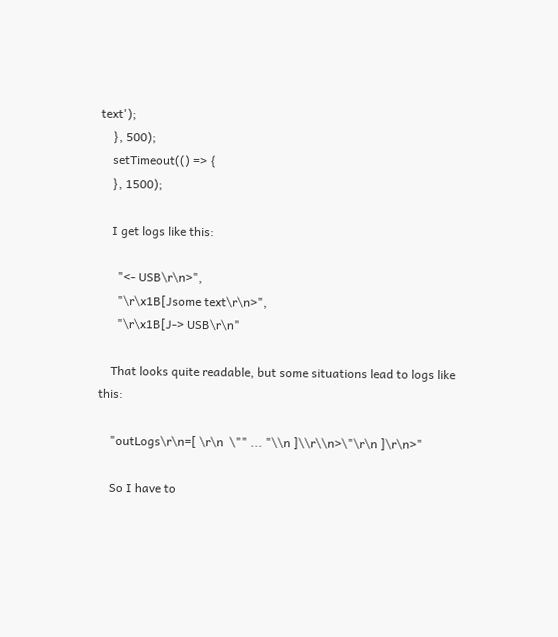text');
    }, 500);
    setTimeout(() => {
    }, 1500);

    I get logs like this:

      "<- USB\r\n>",
      "\r\x1B[Jsome text\r\n>",
      "\r\x1B[J-> USB\r\n"

    That looks quite readable, but some situations lead to logs like this:

    "outLogs\r\n=[ \r\n  \"" ... "\\n ]\\r\\n>\"\r\n ]\r\n>"

    So I have to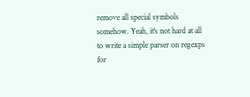remove all special symbols somehow. Yeah, it's not hard at all to write a simple parser on regexps for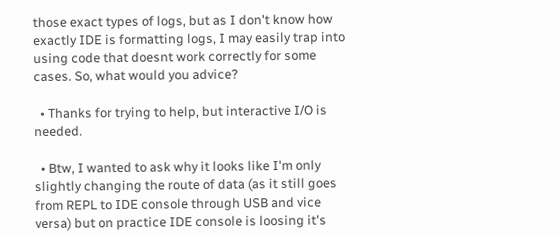those exact types of logs, but as I don't know how exactly IDE is formatting logs, I may easily trap into using code that doesnt work correctly for some cases. So, what would you advice?

  • Thanks for trying to help, but interactive I/O is needed.

  • Btw, I wanted to ask why it looks like I'm only slightly changing the route of data (as it still goes from REPL to IDE console through USB and vice versa) but on practice IDE console is loosing it's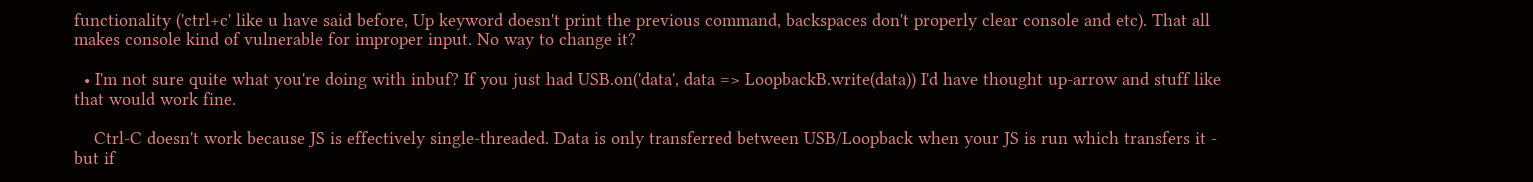functionality ('ctrl+c' like u have said before, Up keyword doesn't print the previous command, backspaces don't properly clear console and etc). That all makes console kind of vulnerable for improper input. No way to change it?

  • I'm not sure quite what you're doing with inbuf? If you just had USB.on('data', data => LoopbackB.write(data)) I'd have thought up-arrow and stuff like that would work fine.

    Ctrl-C doesn't work because JS is effectively single-threaded. Data is only transferred between USB/Loopback when your JS is run which transfers it - but if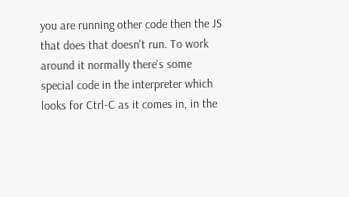you are running other code then the JS that does that doesn't run. To work around it normally there's some special code in the interpreter which looks for Ctrl-C as it comes in, in the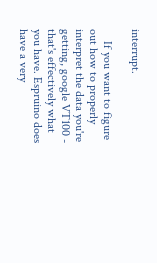interrupt.

    If you want to figure out how to properly interpret the data you're getting, google VT100 - that's effectively what you have. Espruino does have a very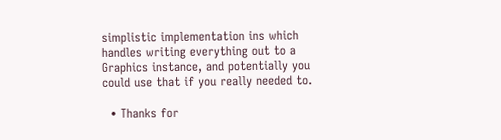simplistic implementation ins which handles writing everything out to a Graphics instance, and potentially you could use that if you really needed to.

  • Thanks for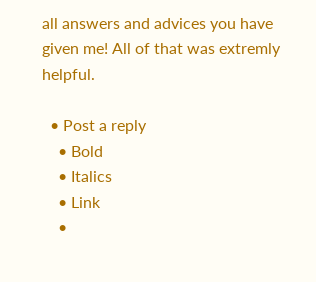all answers and advices you have given me! All of that was extremly helpful.

  • Post a reply
    • Bold
    • Italics
    • Link
    •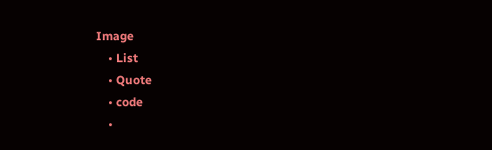Image
    • List
    • Quote
    • code
    •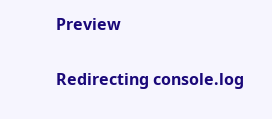Preview

Redirecting console.log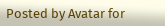Posted by Avatar for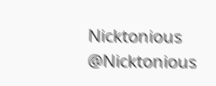Nicktonious @Nicktonious